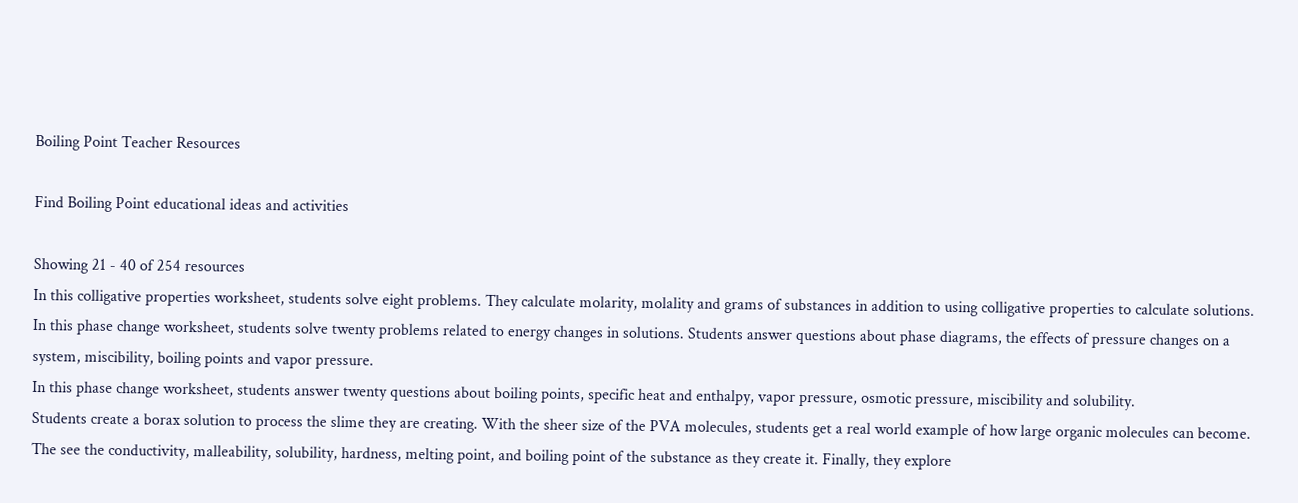Boiling Point Teacher Resources

Find Boiling Point educational ideas and activities

Showing 21 - 40 of 254 resources
In this colligative properties worksheet, students solve eight problems. They calculate molarity, molality and grams of substances in addition to using colligative properties to calculate solutions.
In this phase change worksheet, students solve twenty problems related to energy changes in solutions. Students answer questions about phase diagrams, the effects of pressure changes on a system, miscibility, boiling points and vapor pressure.
In this phase change worksheet, students answer twenty questions about boiling points, specific heat and enthalpy, vapor pressure, osmotic pressure, miscibility and solubility.
Students create a borax solution to process the slime they are creating. With the sheer size of the PVA molecules, students get a real world example of how large organic molecules can become. The see the conductivity, malleability, solubility, hardness, melting point, and boiling point of the substance as they create it. Finally, they explore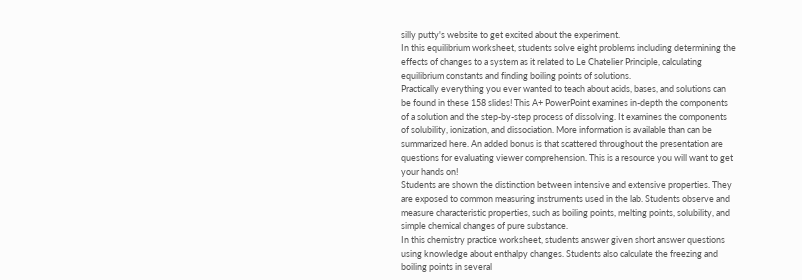silly putty's website to get excited about the experiment.
In this equilibrium worksheet, students solve eight problems including determining the effects of changes to a system as it related to Le Chatelier Principle, calculating equilibrium constants and finding boiling points of solutions.
Practically everything you ever wanted to teach about acids, bases, and solutions can be found in these 158 slides! This A+ PowerPoint examines in-depth the components of a solution and the step-by-step process of dissolving. It examines the components of solubility, ionization, and dissociation. More information is available than can be summarized here. An added bonus is that scattered throughout the presentation are questions for evaluating viewer comprehension. This is a resource you will want to get your hands on!
Students are shown the distinction between intensive and extensive properties. They are exposed to common measuring instruments used in the lab. Students observe and measure characteristic properties, such as boiling points, melting points, solubility, and simple chemical changes of pure substance.
In this chemistry practice worksheet, students answer given short answer questions using knowledge about enthalpy changes. Students also calculate the freezing and boiling points in several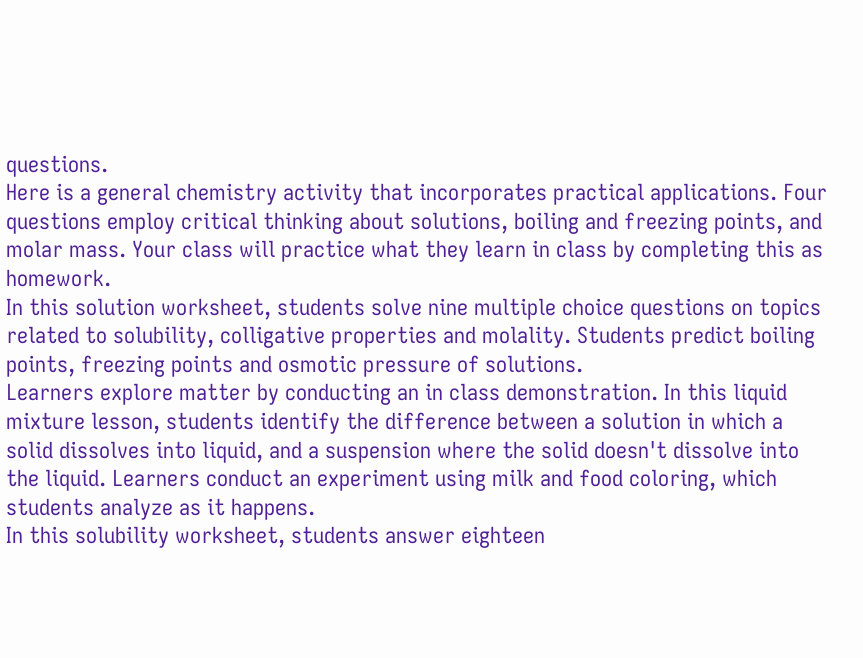questions.
Here is a general chemistry activity that incorporates practical applications. Four questions employ critical thinking about solutions, boiling and freezing points, and molar mass. Your class will practice what they learn in class by completing this as homework.
In this solution worksheet, students solve nine multiple choice questions on topics related to solubility, colligative properties and molality. Students predict boiling points, freezing points and osmotic pressure of solutions.
Learners explore matter by conducting an in class demonstration. In this liquid mixture lesson, students identify the difference between a solution in which a solid dissolves into liquid, and a suspension where the solid doesn't dissolve into the liquid. Learners conduct an experiment using milk and food coloring, which students analyze as it happens.
In this solubility worksheet, students answer eighteen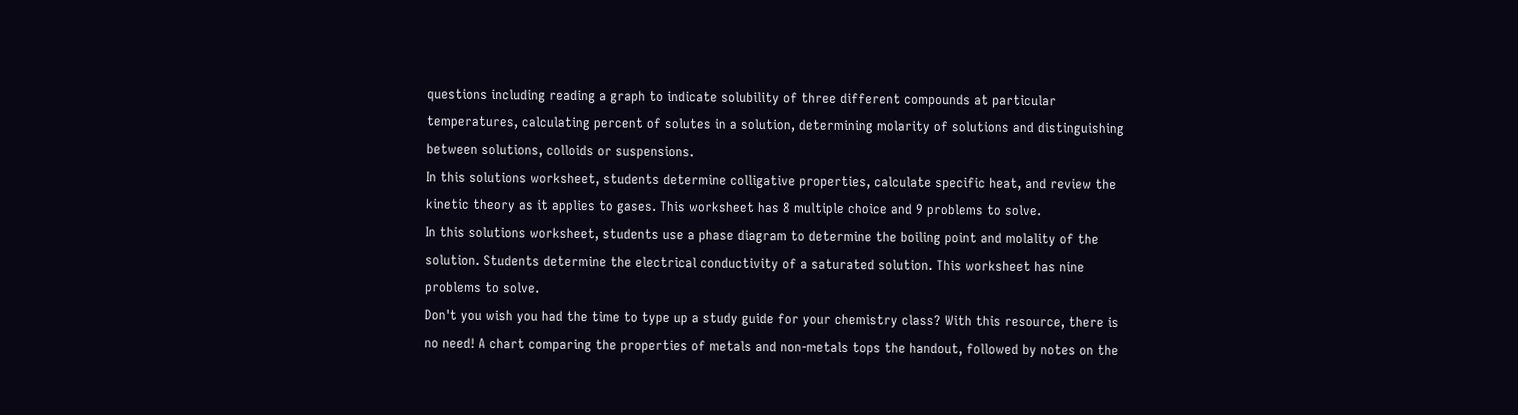questions including reading a graph to indicate solubility of three different compounds at particular temperatures, calculating percent of solutes in a solution, determining molarity of solutions and distinguishing between solutions, colloids or suspensions.
In this solutions worksheet, students determine colligative properties, calculate specific heat, and review the kinetic theory as it applies to gases. This worksheet has 8 multiple choice and 9 problems to solve.
In this solutions worksheet, students use a phase diagram to determine the boiling point and molality of the solution. Students determine the electrical conductivity of a saturated solution. This worksheet has nine problems to solve.
Don't you wish you had the time to type up a study guide for your chemistry class? With this resource, there is no need! A chart comparing the properties of metals and non-metals tops the handout, followed by notes on the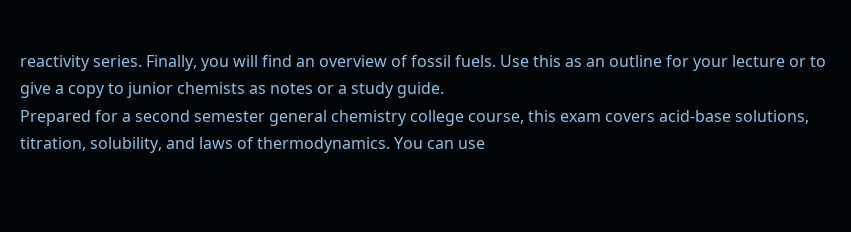reactivity series. Finally, you will find an overview of fossil fuels. Use this as an outline for your lecture or to give a copy to junior chemists as notes or a study guide.
Prepared for a second semester general chemistry college course, this exam covers acid-base solutions, titration, solubility, and laws of thermodynamics. You can use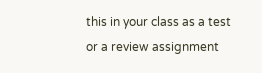this in your class as a test or a review assignment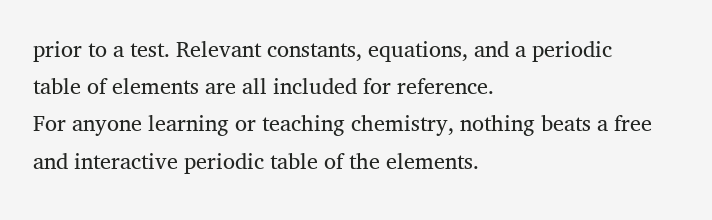prior to a test. Relevant constants, equations, and a periodic table of elements are all included for reference.
For anyone learning or teaching chemistry, nothing beats a free and interactive periodic table of the elements.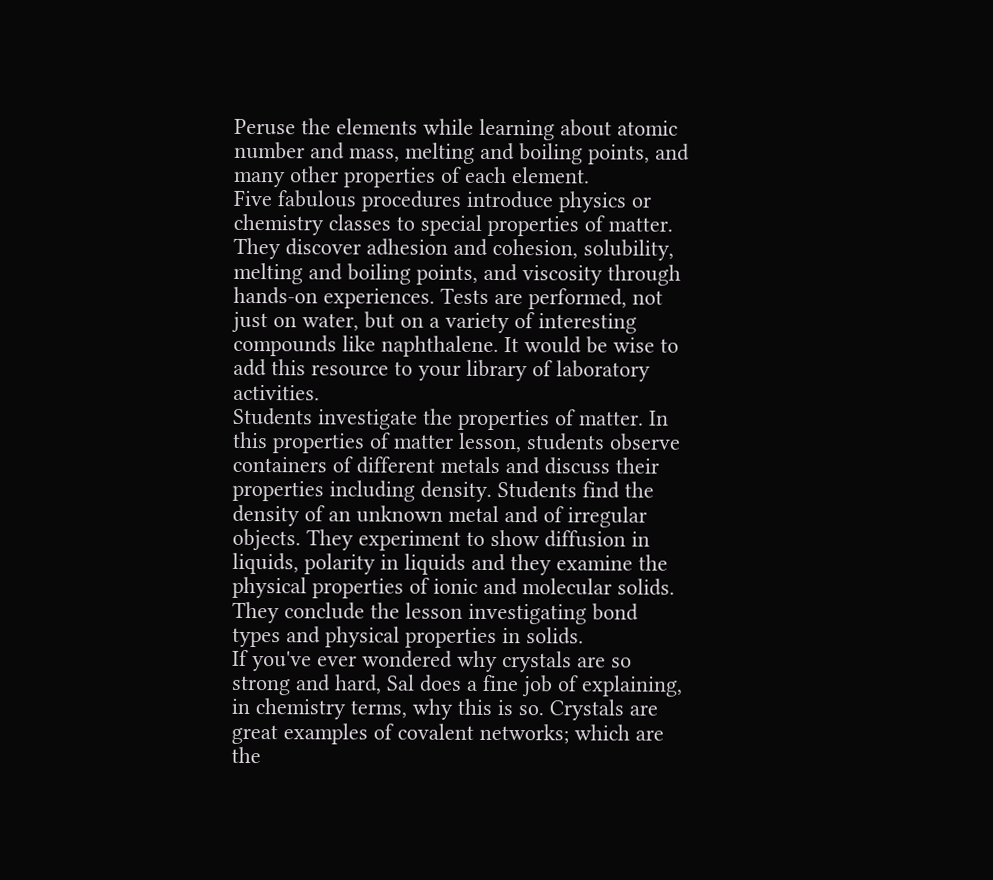Peruse the elements while learning about atomic number and mass, melting and boiling points, and many other properties of each element.
Five fabulous procedures introduce physics or chemistry classes to special properties of matter. They discover adhesion and cohesion, solubility, melting and boiling points, and viscosity through hands-on experiences. Tests are performed, not just on water, but on a variety of interesting compounds like naphthalene. It would be wise to add this resource to your library of laboratory activities.
Students investigate the properties of matter. In this properties of matter lesson, students observe containers of different metals and discuss their properties including density. Students find the density of an unknown metal and of irregular objects. They experiment to show diffusion in liquids, polarity in liquids and they examine the physical properties of ionic and molecular solids. They conclude the lesson investigating bond types and physical properties in solids.
If you've ever wondered why crystals are so strong and hard, Sal does a fine job of explaining, in chemistry terms, why this is so. Crystals are great examples of covalent networks; which are the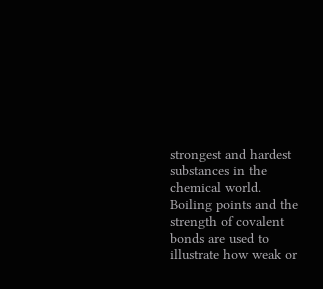strongest and hardest substances in the chemical world. Boiling points and the strength of covalent bonds are used to illustrate how weak or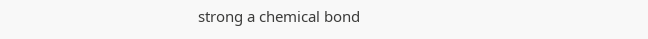strong a chemical bond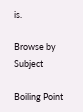is.

Browse by Subject

Boiling Point